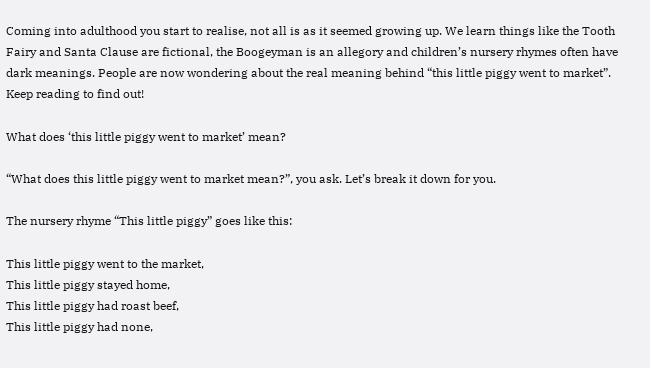Coming into adulthood you start to realise, not all is as it seemed growing up. We learn things like the Tooth Fairy and Santa Clause are fictional, the Boogeyman is an allegory and children’s nursery rhymes often have dark meanings. People are now wondering about the real meaning behind “this little piggy went to market”. Keep reading to find out!

What does ‘this little piggy went to market’ mean?

“What does this little piggy went to market mean?”, you ask. Let’s break it down for you.

The nursery rhyme “This little piggy” goes like this:

This little piggy went to the market,
This little piggy stayed home,
This little piggy had roast beef,
This little piggy had none,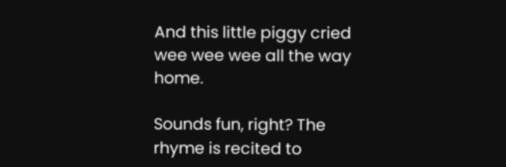And this little piggy cried wee wee wee all the way home.

Sounds fun, right? The rhyme is recited to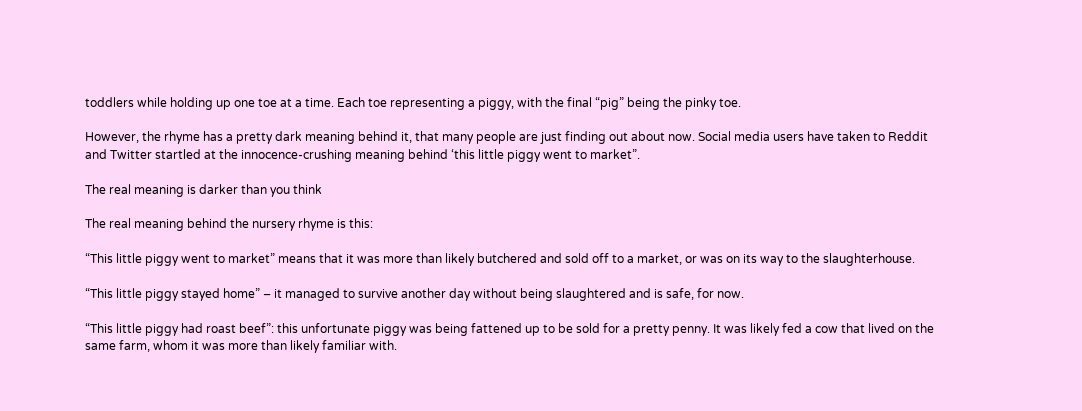toddlers while holding up one toe at a time. Each toe representing a piggy, with the final “pig” being the pinky toe.

However, the rhyme has a pretty dark meaning behind it, that many people are just finding out about now. Social media users have taken to Reddit and Twitter startled at the innocence-crushing meaning behind ‘this little piggy went to market”.

The real meaning is darker than you think

The real meaning behind the nursery rhyme is this:

“This little piggy went to market” means that it was more than likely butchered and sold off to a market, or was on its way to the slaughterhouse.

“This little piggy stayed home” – it managed to survive another day without being slaughtered and is safe, for now.

“This little piggy had roast beef”: this unfortunate piggy was being fattened up to be sold for a pretty penny. It was likely fed a cow that lived on the same farm, whom it was more than likely familiar with.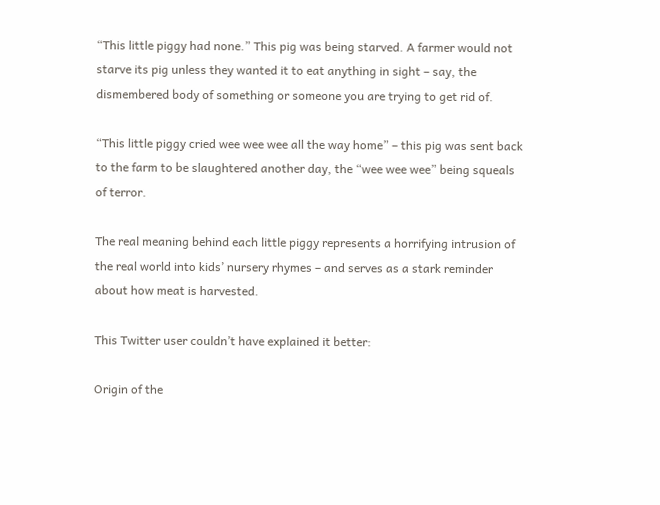“This little piggy had none.” This pig was being starved. A farmer would not starve its pig unless they wanted it to eat anything in sight – say, the dismembered body of something or someone you are trying to get rid of.

“This little piggy cried wee wee wee all the way home” – this pig was sent back to the farm to be slaughtered another day, the “wee wee wee” being squeals of terror.

The real meaning behind each little piggy represents a horrifying intrusion of the real world into kids’ nursery rhymes – and serves as a stark reminder about how meat is harvested.

This Twitter user couldn’t have explained it better:

Origin of the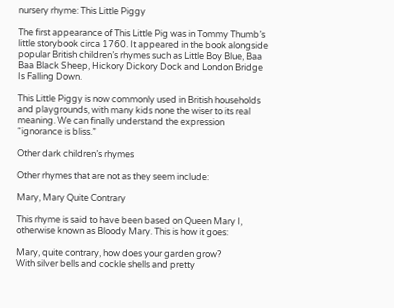nursery rhyme: This Little Piggy

The first appearance of This Little Pig was in Tommy Thumb’s little storybook circa 1760. It appeared in the book alongside popular British children’s rhymes such as Little Boy Blue, Baa Baa Black Sheep, Hickory Dickory Dock and London Bridge Is Falling Down.

This Little Piggy is now commonly used in British households and playgrounds, with many kids none the wiser to its real meaning. We can finally understand the expression “ignorance is bliss.”

Other dark children’s rhymes

Other rhymes that are not as they seem include:

Mary, Mary Quite Contrary

This rhyme is said to have been based on Queen Mary I, otherwise known as Bloody Mary. This is how it goes:

Mary, quite contrary, how does your garden grow?
With silver bells and cockle shells and pretty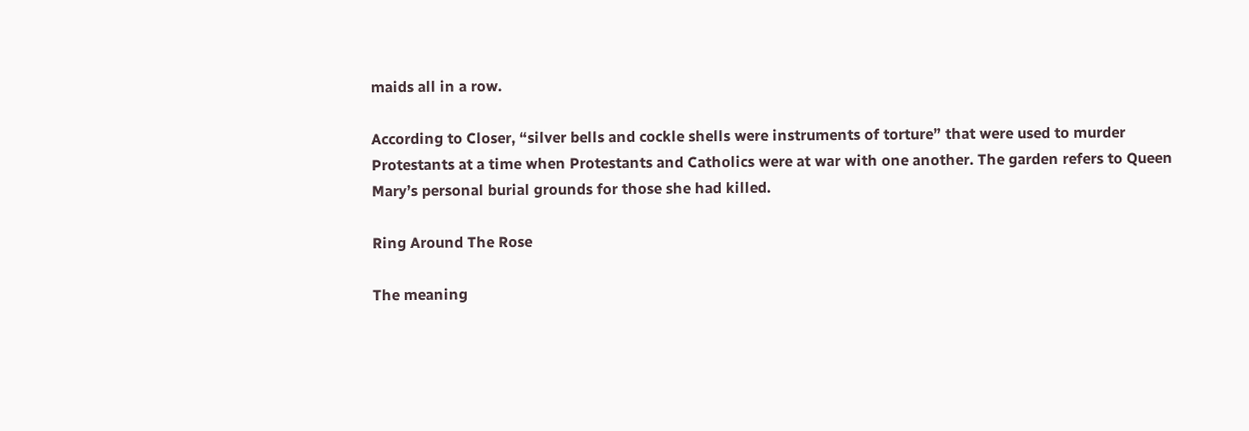maids all in a row.

According to Closer, “silver bells and cockle shells were instruments of torture” that were used to murder Protestants at a time when Protestants and Catholics were at war with one another. The garden refers to Queen Mary’s personal burial grounds for those she had killed.

Ring Around The Rose

The meaning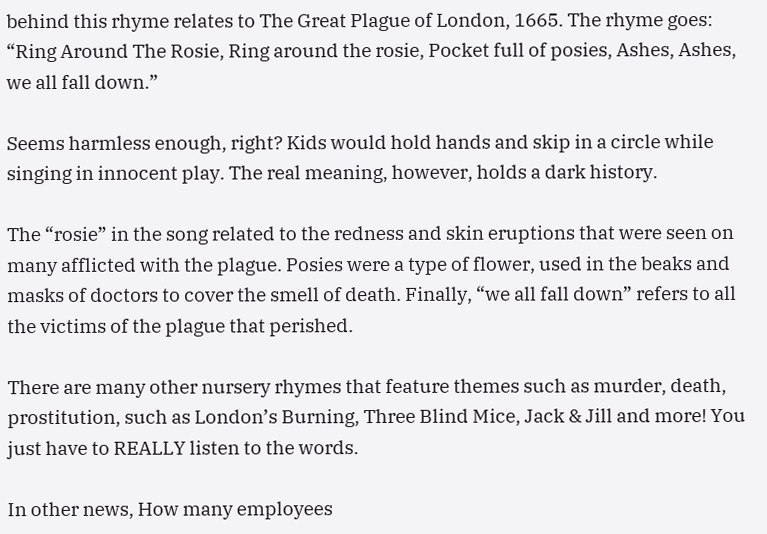behind this rhyme relates to The Great Plague of London, 1665. The rhyme goes: “Ring Around The Rosie, Ring around the rosie, Pocket full of posies, Ashes, Ashes, we all fall down.”

Seems harmless enough, right? Kids would hold hands and skip in a circle while singing in innocent play. The real meaning, however, holds a dark history.

The “rosie” in the song related to the redness and skin eruptions that were seen on many afflicted with the plague. Posies were a type of flower, used in the beaks and masks of doctors to cover the smell of death. Finally, “we all fall down” refers to all the victims of the plague that perished.

There are many other nursery rhymes that feature themes such as murder, death, prostitution, such as London’s Burning, Three Blind Mice, Jack & Jill and more! You just have to REALLY listen to the words.

In other news, How many employees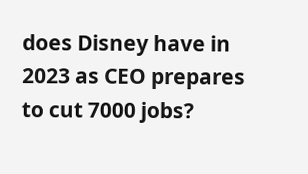does Disney have in 2023 as CEO prepares to cut 7000 jobs?